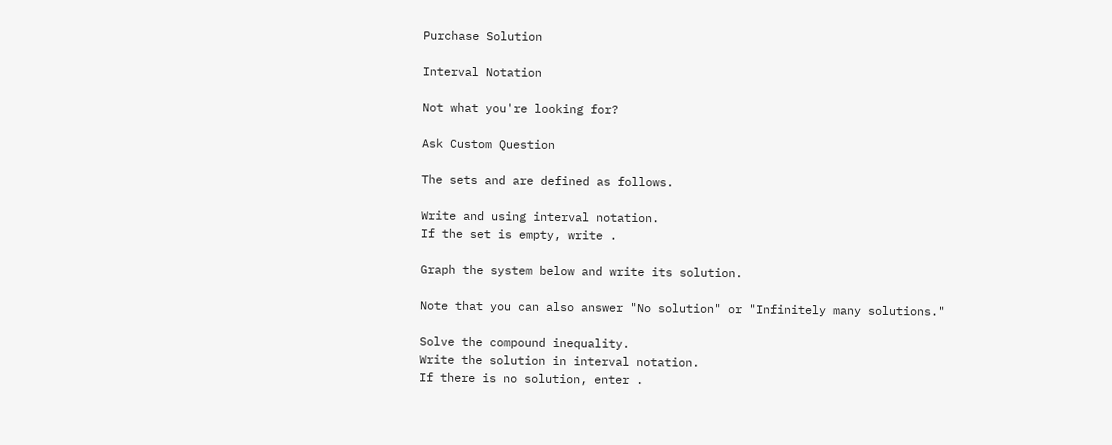Purchase Solution

Interval Notation

Not what you're looking for?

Ask Custom Question

The sets and are defined as follows.

Write and using interval notation.
If the set is empty, write .

Graph the system below and write its solution.

Note that you can also answer "No solution" or "Infinitely many solutions."

Solve the compound inequality.
Write the solution in interval notation.
If there is no solution, enter .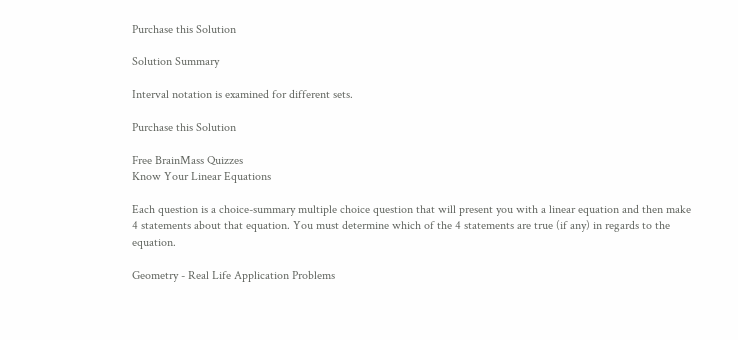Purchase this Solution

Solution Summary

Interval notation is examined for different sets.

Purchase this Solution

Free BrainMass Quizzes
Know Your Linear Equations

Each question is a choice-summary multiple choice question that will present you with a linear equation and then make 4 statements about that equation. You must determine which of the 4 statements are true (if any) in regards to the equation.

Geometry - Real Life Application Problems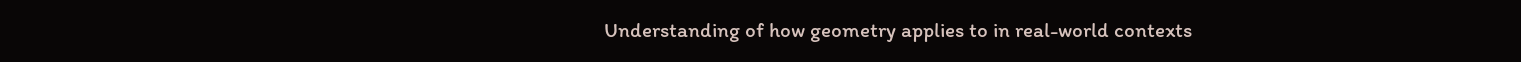Understanding of how geometry applies to in real-world contexts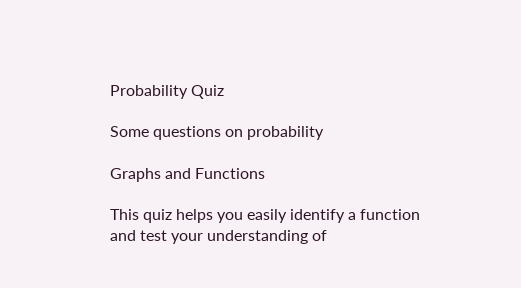Probability Quiz

Some questions on probability

Graphs and Functions

This quiz helps you easily identify a function and test your understanding of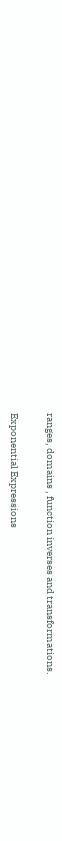ranges, domains , function inverses and transformations.

Exponential Expressions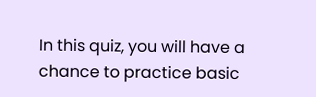In this quiz, you will have a chance to practice basic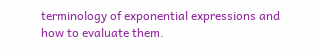terminology of exponential expressions and how to evaluate them.